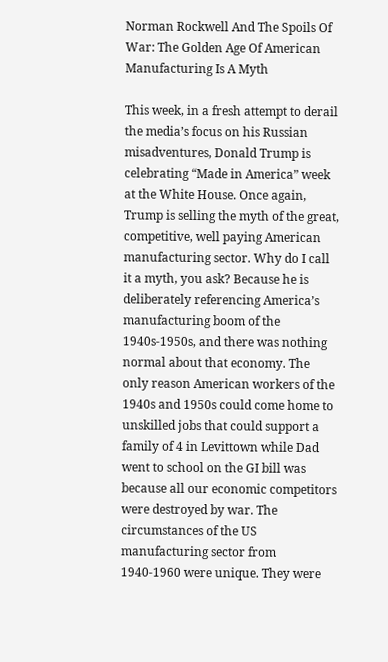Norman Rockwell And The Spoils Of War: The Golden Age Of American Manufacturing Is A Myth

This week, in a fresh attempt to derail the media’s focus on his Russian misadventures, Donald Trump is celebrating “Made in America” week at the White House. Once again, Trump is selling the myth of the great, competitive, well paying American manufacturing sector. Why do I call it a myth, you ask? Because he is deliberately referencing America’s manufacturing boom of the 1940s-1950s, and there was nothing normal about that economy. The only reason American workers of the 1940s and 1950s could come home to unskilled jobs that could support a family of 4 in Levittown while Dad went to school on the GI bill was because all our economic competitors were destroyed by war. The circumstances of the US manufacturing sector from 1940-1960 were unique. They were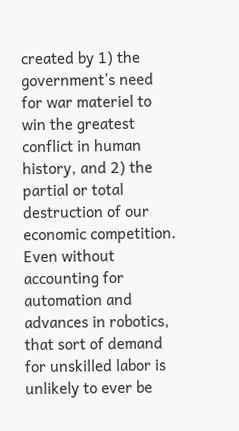created by 1) the government’s need for war materiel to win the greatest conflict in human history, and 2) the partial or total destruction of our economic competition. Even without accounting for automation and advances in robotics, that sort of demand for unskilled labor is unlikely to ever be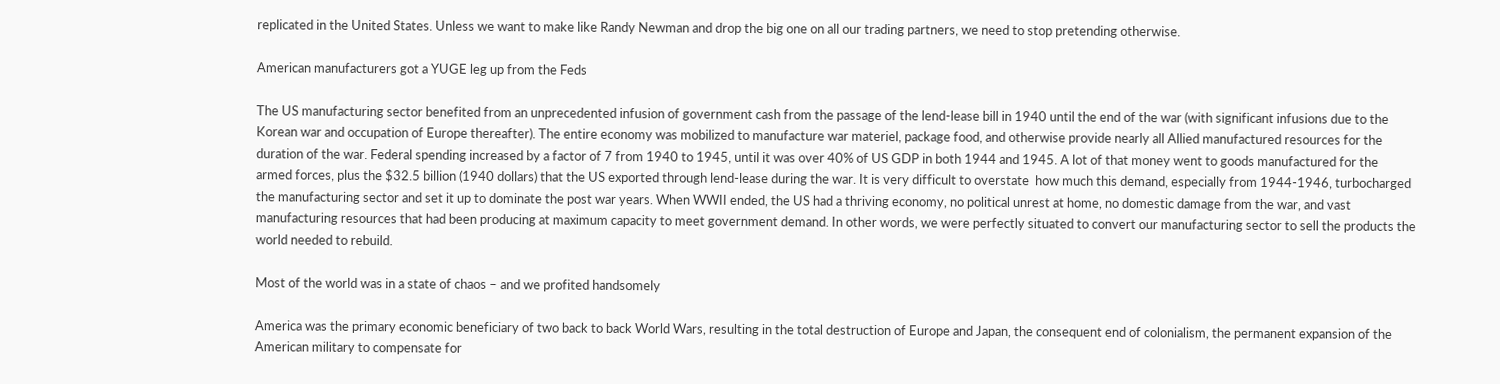replicated in the United States. Unless we want to make like Randy Newman and drop the big one on all our trading partners, we need to stop pretending otherwise.

American manufacturers got a YUGE leg up from the Feds

The US manufacturing sector benefited from an unprecedented infusion of government cash from the passage of the lend-lease bill in 1940 until the end of the war (with significant infusions due to the Korean war and occupation of Europe thereafter). The entire economy was mobilized to manufacture war materiel, package food, and otherwise provide nearly all Allied manufactured resources for the duration of the war. Federal spending increased by a factor of 7 from 1940 to 1945, until it was over 40% of US GDP in both 1944 and 1945. A lot of that money went to goods manufactured for the armed forces, plus the $32.5 billion (1940 dollars) that the US exported through lend-lease during the war. It is very difficult to overstate  how much this demand, especially from 1944-1946, turbocharged the manufacturing sector and set it up to dominate the post war years. When WWII ended, the US had a thriving economy, no political unrest at home, no domestic damage from the war, and vast manufacturing resources that had been producing at maximum capacity to meet government demand. In other words, we were perfectly situated to convert our manufacturing sector to sell the products the world needed to rebuild.

Most of the world was in a state of chaos – and we profited handsomely

America was the primary economic beneficiary of two back to back World Wars, resulting in the total destruction of Europe and Japan, the consequent end of colonialism, the permanent expansion of the American military to compensate for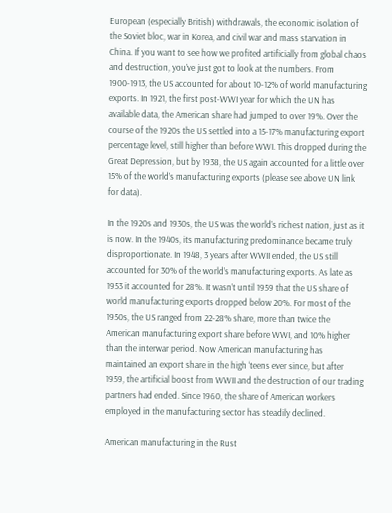European (especially British) withdrawals, the economic isolation of the Soviet bloc, war in Korea, and civil war and mass starvation in China. If you want to see how we profited artificially from global chaos and destruction, you’ve just got to look at the numbers. From 1900-1913, the US accounted for about 10-12% of world manufacturing exports. In 1921, the first post-WWI year for which the UN has available data, the American share had jumped to over 19%. Over the course of the 1920s the US settled into a 15-17% manufacturing export percentage level, still higher than before WWI. This dropped during the Great Depression, but by 1938, the US again accounted for a little over 15% of the world’s manufacturing exports (please see above UN link for data).

In the 1920s and 1930s, the US was the world’s richest nation, just as it is now. In the 1940s, its manufacturing predominance became truly disproportionate. In 1948, 3 years after WWII ended, the US still accounted for 30% of the world’s manufacturing exports. As late as 1953 it accounted for 28%. It wasn’t until 1959 that the US share of world manufacturing exports dropped below 20%. For most of the 1950s, the US ranged from 22-28% share, more than twice the American manufacturing export share before WWI, and 10% higher than the interwar period. Now American manufacturing has maintained an export share in the high ‘teens ever since, but after 1959, the artificial boost from WWII and the destruction of our trading partners had ended. Since 1960, the share of American workers employed in the manufacturing sector has steadily declined.

American manufacturing in the Rust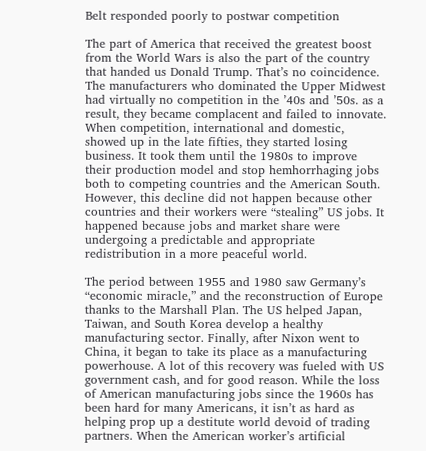Belt responded poorly to postwar competition

The part of America that received the greatest boost from the World Wars is also the part of the country that handed us Donald Trump. That’s no coincidence. The manufacturers who dominated the Upper Midwest had virtually no competition in the ’40s and ’50s. as a result, they became complacent and failed to innovate. When competition, international and domestic, showed up in the late fifties, they started losing business. It took them until the 1980s to improve their production model and stop hemhorrhaging jobs both to competing countries and the American South. However, this decline did not happen because other countries and their workers were “stealing” US jobs. It happened because jobs and market share were undergoing a predictable and appropriate redistribution in a more peaceful world.

The period between 1955 and 1980 saw Germany’s “economic miracle,” and the reconstruction of Europe thanks to the Marshall Plan. The US helped Japan, Taiwan, and South Korea develop a healthy manufacturing sector. Finally, after Nixon went to China, it began to take its place as a manufacturing powerhouse. A lot of this recovery was fueled with US government cash, and for good reason. While the loss of American manufacturing jobs since the 1960s has been hard for many Americans, it isn’t as hard as helping prop up a destitute world devoid of trading partners. When the American worker’s artificial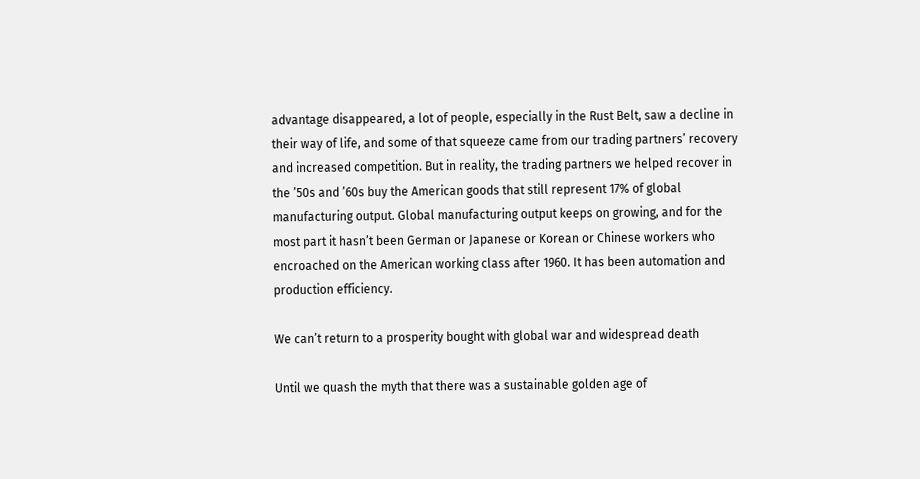advantage disappeared, a lot of people, especially in the Rust Belt, saw a decline in their way of life, and some of that squeeze came from our trading partners’ recovery and increased competition. But in reality, the trading partners we helped recover in the ’50s and ’60s buy the American goods that still represent 17% of global manufacturing output. Global manufacturing output keeps on growing, and for the most part it hasn’t been German or Japanese or Korean or Chinese workers who encroached on the American working class after 1960. It has been automation and production efficiency.

We can’t return to a prosperity bought with global war and widespread death

Until we quash the myth that there was a sustainable golden age of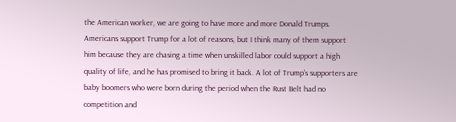the American worker, we are going to have more and more Donald Trumps. Americans support Trump for a lot of reasons, but I think many of them support him because they are chasing a time when unskilled labor could support a high quality of life, and he has promised to bring it back. A lot of Trump’s supporters are baby boomers who were born during the period when the Rust Belt had no competition and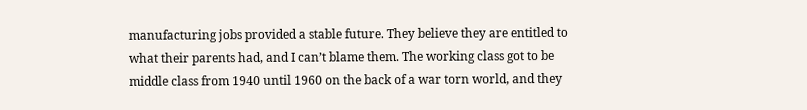manufacturing jobs provided a stable future. They believe they are entitled to what their parents had, and I can’t blame them. The working class got to be middle class from 1940 until 1960 on the back of a war torn world, and they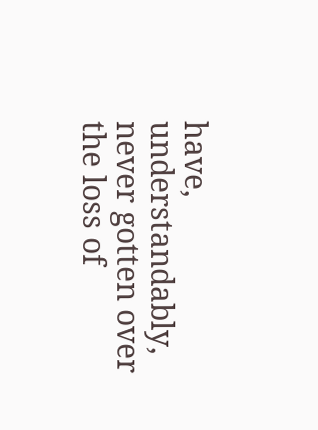have, understandably, never gotten over the loss of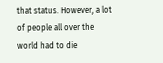that status. However, a lot of people all over the world had to die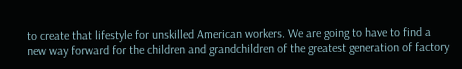to create that lifestyle for unskilled American workers. We are going to have to find a new way forward for the children and grandchildren of the greatest generation of factory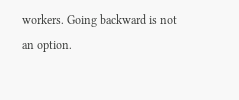workers. Going backward is not an option.